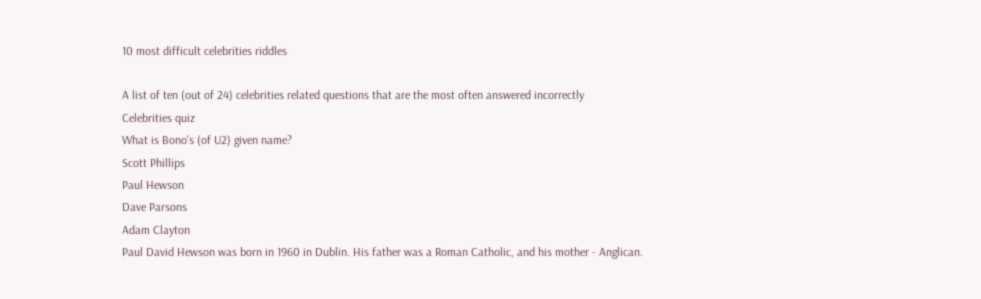10 most difficult celebrities riddles

A list of ten (out of 24) celebrities related questions that are the most often answered incorrectly
Celebrities quiz
What is Bono's (of U2) given name?
Scott Phillips
Paul Hewson
Dave Parsons
Adam Clayton
Paul David Hewson was born in 1960 in Dublin. His father was a Roman Catholic, and his mother - Anglican.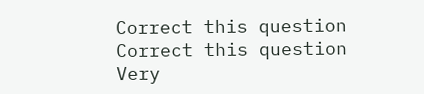Correct this question
Correct this question
Very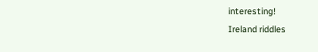interesting!
Ireland riddles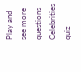Play and see more questions
Celebrities quiz